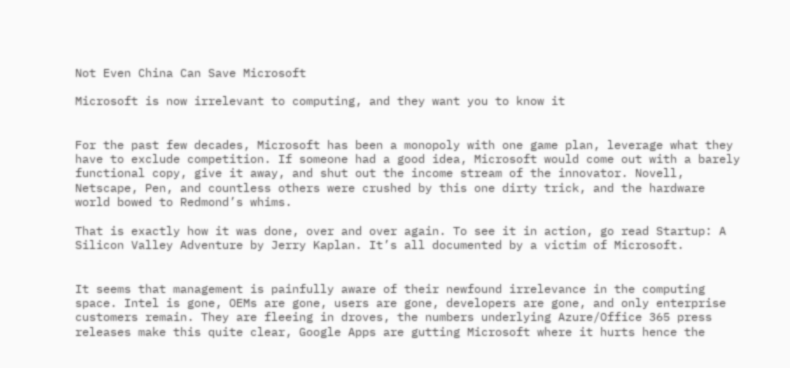Not Even China Can Save Microsoft

Microsoft is now irrelevant to computing, and they want you to know it


For the past few decades, Microsoft has been a monopoly with one game plan, leverage what they have to exclude competition. If someone had a good idea, Microsoft would come out with a barely functional copy, give it away, and shut out the income stream of the innovator. Novell, Netscape, Pen, and countless others were crushed by this one dirty trick, and the hardware world bowed to Redmond’s whims.

That is exactly how it was done, over and over again. To see it in action, go read Startup: A Silicon Valley Adventure by Jerry Kaplan. It’s all documented by a victim of Microsoft.


It seems that management is painfully aware of their newfound irrelevance in the computing space. Intel is gone, OEMs are gone, users are gone, developers are gone, and only enterprise customers remain. They are fleeing in droves, the numbers underlying Azure/Office 365 press releases make this quite clear, Google Apps are gutting Microsoft where it hurts hence the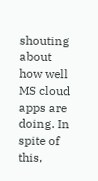shouting about how well MS cloud apps are doing. In spite of this,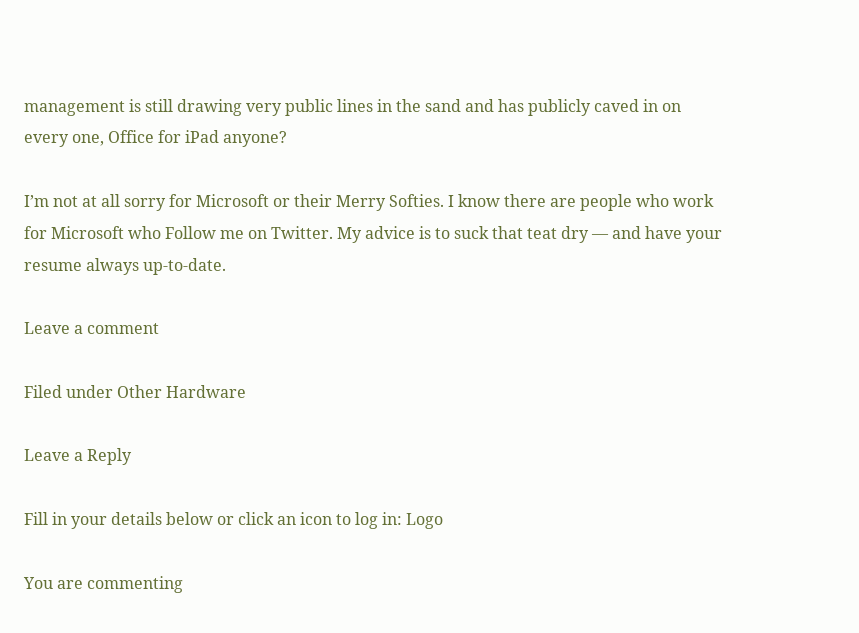management is still drawing very public lines in the sand and has publicly caved in on every one, Office for iPad anyone?

I’m not at all sorry for Microsoft or their Merry Softies. I know there are people who work for Microsoft who Follow me on Twitter. My advice is to suck that teat dry — and have your resume always up-to-date.

Leave a comment

Filed under Other Hardware

Leave a Reply

Fill in your details below or click an icon to log in: Logo

You are commenting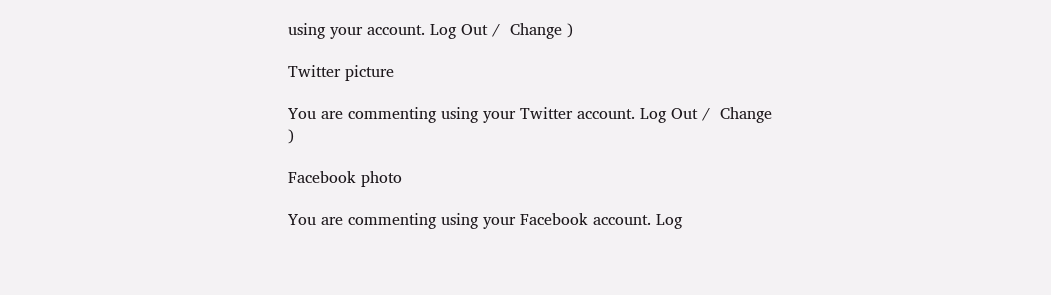using your account. Log Out /  Change )

Twitter picture

You are commenting using your Twitter account. Log Out /  Change )

Facebook photo

You are commenting using your Facebook account. Log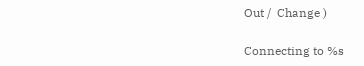Out /  Change )

Connecting to %s